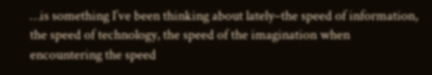…is something I’ve been thinking about lately–the speed of information, the speed of technology, the speed of the imagination when encountering the speed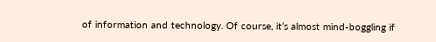of information and technology. Of course, it’s almost mind-boggling if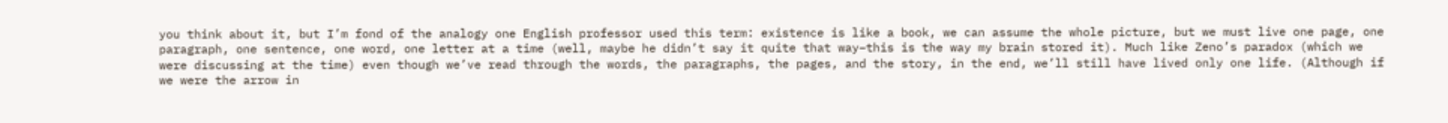you think about it, but I’m fond of the analogy one English professor used this term: existence is like a book, we can assume the whole picture, but we must live one page, one paragraph, one sentence, one word, one letter at a time (well, maybe he didn’t say it quite that way–this is the way my brain stored it). Much like Zeno’s paradox (which we were discussing at the time) even though we’ve read through the words, the paragraphs, the pages, and the story, in the end, we’ll still have lived only one life. (Although if we were the arrow in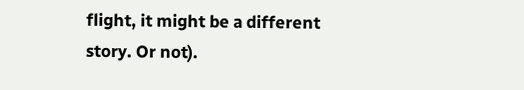flight, it might be a different story. Or not).